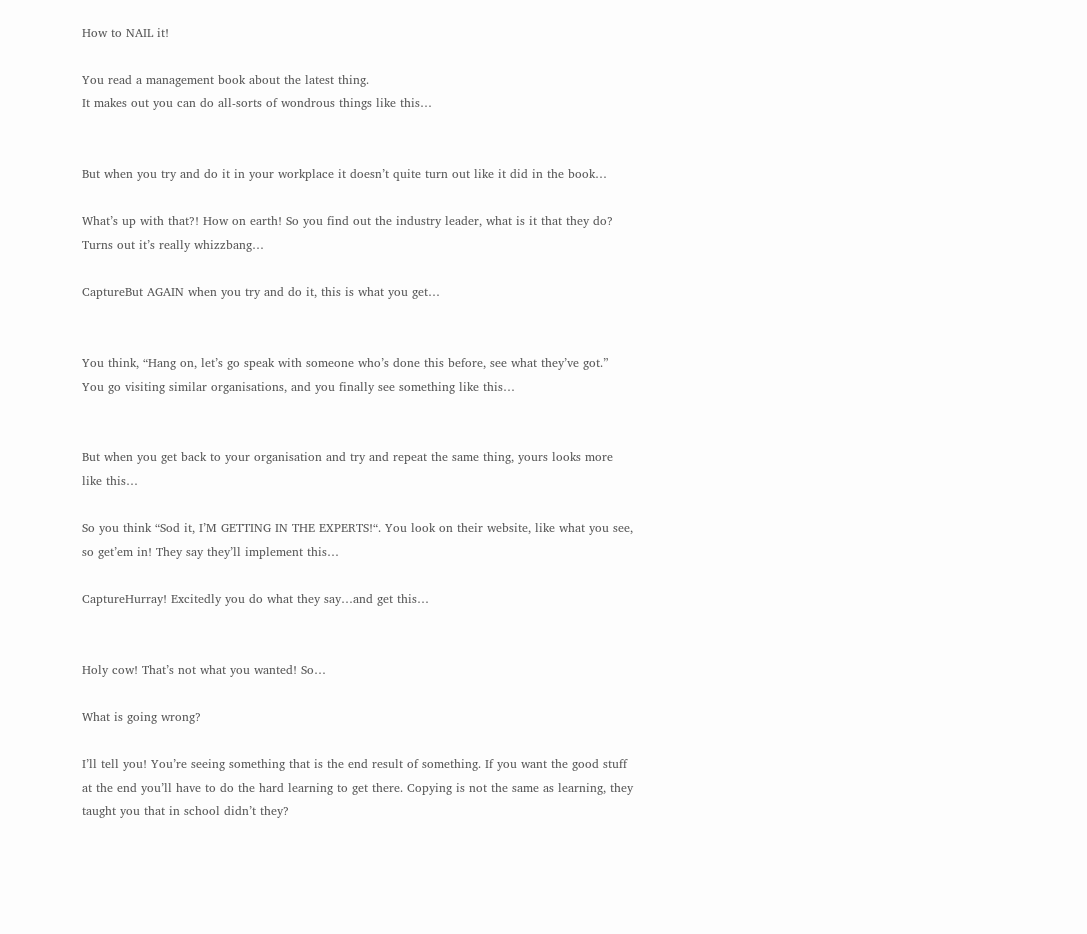How to NAIL it!

You read a management book about the latest thing.
It makes out you can do all-sorts of wondrous things like this…


But when you try and do it in your workplace it doesn’t quite turn out like it did in the book…

What’s up with that?! How on earth! So you find out the industry leader, what is it that they do? Turns out it’s really whizzbang…

CaptureBut AGAIN when you try and do it, this is what you get…


You think, “Hang on, let’s go speak with someone who’s done this before, see what they’ve got.” You go visiting similar organisations, and you finally see something like this…


But when you get back to your organisation and try and repeat the same thing, yours looks more like this…

So you think “Sod it, I’M GETTING IN THE EXPERTS!“. You look on their website, like what you see, so get’em in! They say they’ll implement this…

CaptureHurray! Excitedly you do what they say…and get this…


Holy cow! That’s not what you wanted! So…

What is going wrong?

I’ll tell you! You’re seeing something that is the end result of something. If you want the good stuff at the end you’ll have to do the hard learning to get there. Copying is not the same as learning, they taught you that in school didn’t they?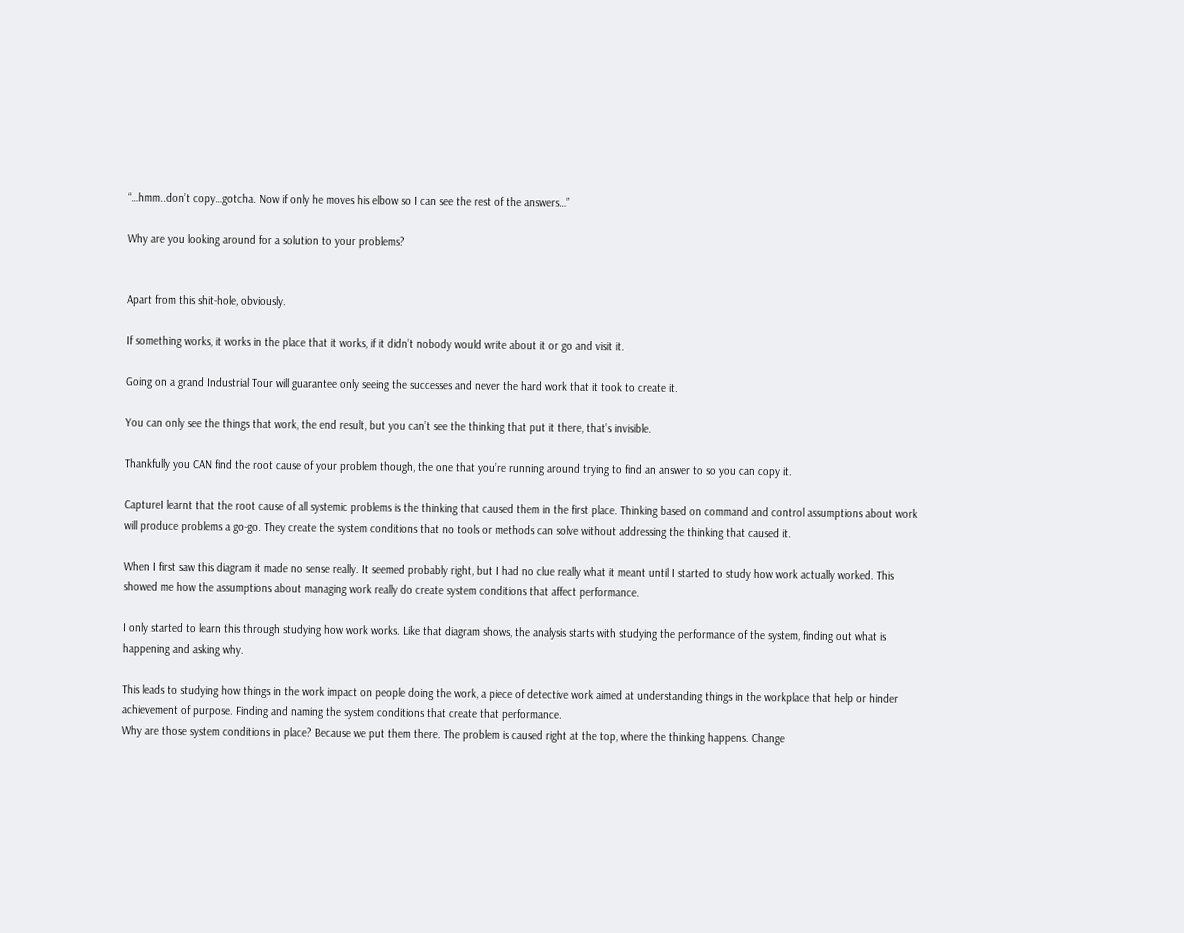“…hmm..don’t copy…gotcha. Now if only he moves his elbow so I can see the rest of the answers…”

Why are you looking around for a solution to your problems?


Apart from this shit-hole, obviously.

If something works, it works in the place that it works, if it didn’t nobody would write about it or go and visit it.

Going on a grand Industrial Tour will guarantee only seeing the successes and never the hard work that it took to create it.

You can only see the things that work, the end result, but you can’t see the thinking that put it there, that’s invisible.

Thankfully you CAN find the root cause of your problem though, the one that you’re running around trying to find an answer to so you can copy it.

CaptureI learnt that the root cause of all systemic problems is the thinking that caused them in the first place. Thinking based on command and control assumptions about work will produce problems a go-go. They create the system conditions that no tools or methods can solve without addressing the thinking that caused it.

When I first saw this diagram it made no sense really. It seemed probably right, but I had no clue really what it meant until I started to study how work actually worked. This showed me how the assumptions about managing work really do create system conditions that affect performance.

I only started to learn this through studying how work works. Like that diagram shows, the analysis starts with studying the performance of the system, finding out what is happening and asking why.

This leads to studying how things in the work impact on people doing the work, a piece of detective work aimed at understanding things in the workplace that help or hinder achievement of purpose. Finding and naming the system conditions that create that performance.
Why are those system conditions in place? Because we put them there. The problem is caused right at the top, where the thinking happens. Change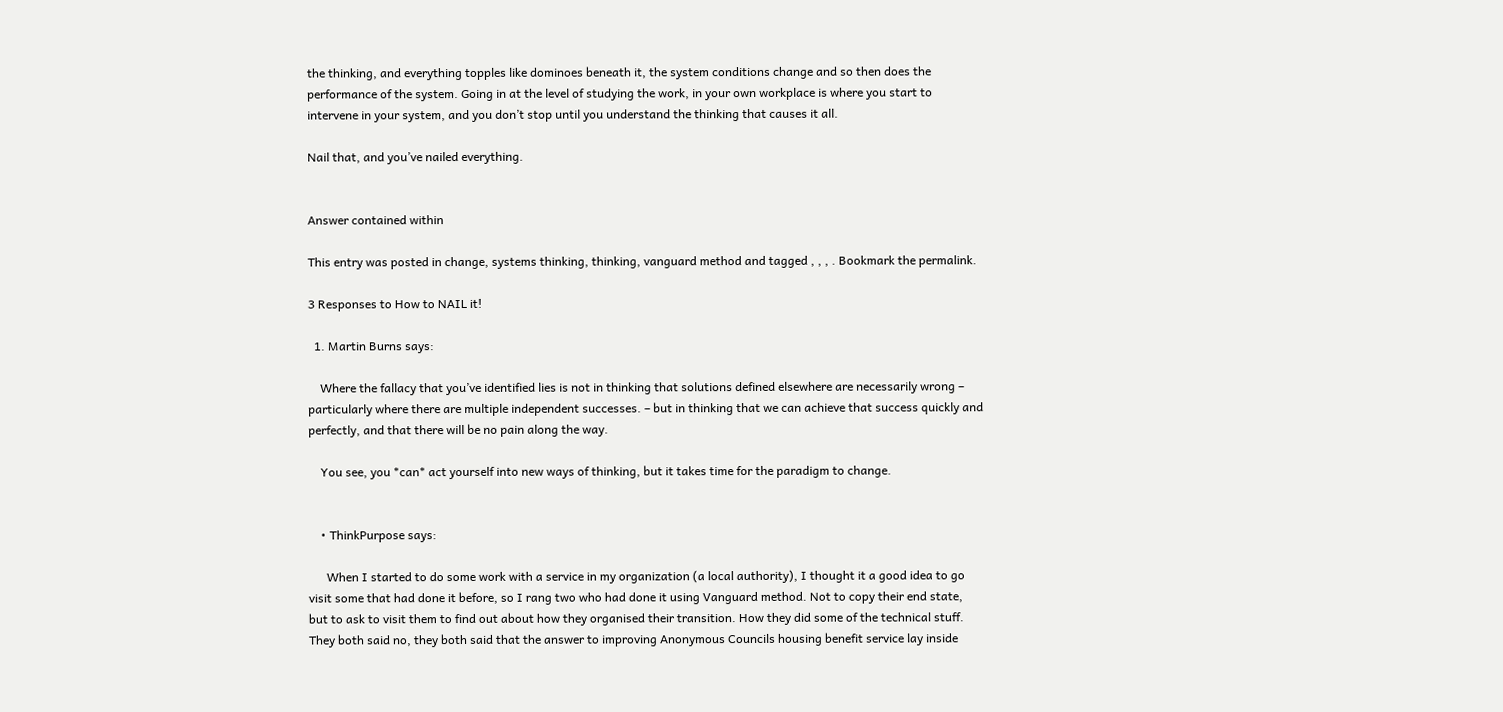the thinking, and everything topples like dominoes beneath it, the system conditions change and so then does the performance of the system. Going in at the level of studying the work, in your own workplace is where you start to intervene in your system, and you don’t stop until you understand the thinking that causes it all.

Nail that, and you’ve nailed everything.


Answer contained within

This entry was posted in change, systems thinking, thinking, vanguard method and tagged , , , . Bookmark the permalink.

3 Responses to How to NAIL it!

  1. Martin Burns says:

    Where the fallacy that you’ve identified lies is not in thinking that solutions defined elsewhere are necessarily wrong – particularly where there are multiple independent successes. – but in thinking that we can achieve that success quickly and perfectly, and that there will be no pain along the way.

    You see, you *can* act yourself into new ways of thinking, but it takes time for the paradigm to change.


    • ThinkPurpose says:

      When I started to do some work with a service in my organization (a local authority), I thought it a good idea to go visit some that had done it before, so I rang two who had done it using Vanguard method. Not to copy their end state, but to ask to visit them to find out about how they organised their transition. How they did some of the technical stuff. They both said no, they both said that the answer to improving Anonymous Councils housing benefit service lay inside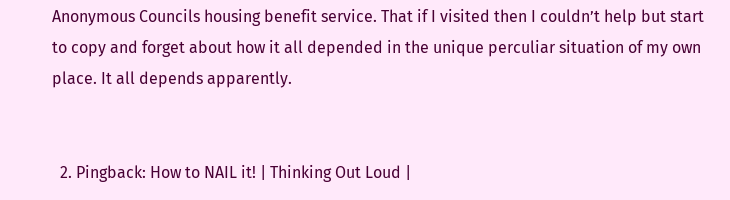Anonymous Councils housing benefit service. That if I visited then I couldn’t help but start to copy and forget about how it all depended in the unique perculiar situation of my own place. It all depends apparently.


  2. Pingback: How to NAIL it! | Thinking Out Loud |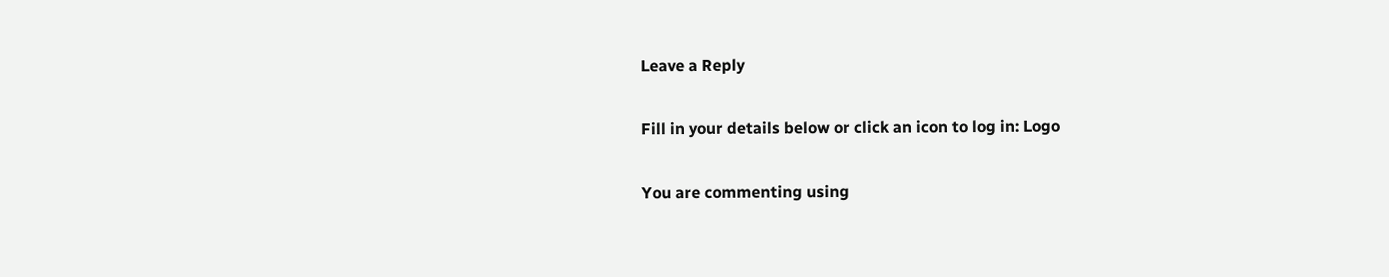Leave a Reply

Fill in your details below or click an icon to log in: Logo

You are commenting using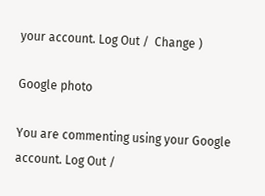your account. Log Out /  Change )

Google photo

You are commenting using your Google account. Log Out /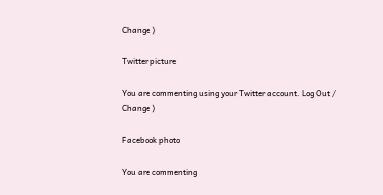Change )

Twitter picture

You are commenting using your Twitter account. Log Out /  Change )

Facebook photo

You are commenting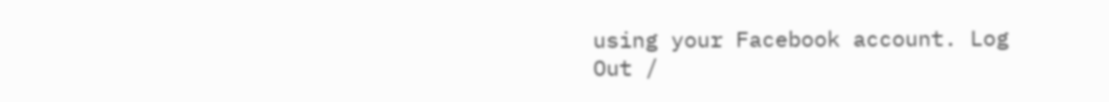using your Facebook account. Log Out /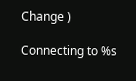Change )

Connecting to %s